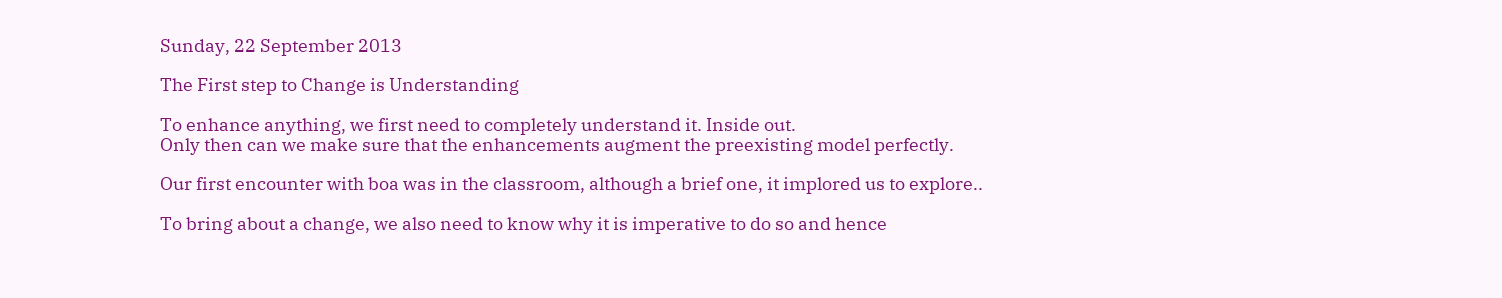Sunday, 22 September 2013

The First step to Change is Understanding

To enhance anything, we first need to completely understand it. Inside out.
Only then can we make sure that the enhancements augment the preexisting model perfectly.

Our first encounter with boa was in the classroom, although a brief one, it implored us to explore..

To bring about a change, we also need to know why it is imperative to do so and hence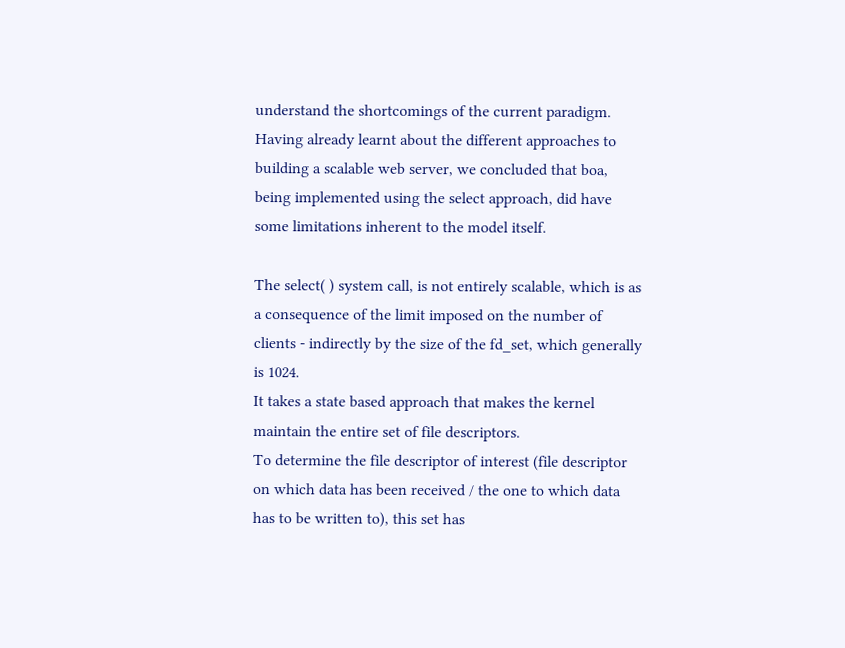understand the shortcomings of the current paradigm.
Having already learnt about the different approaches to building a scalable web server, we concluded that boa, being implemented using the select approach, did have some limitations inherent to the model itself.

The select( ) system call, is not entirely scalable, which is as a consequence of the limit imposed on the number of clients - indirectly by the size of the fd_set, which generally is 1024.
It takes a state based approach that makes the kernel maintain the entire set of file descriptors.
To determine the file descriptor of interest (file descriptor on which data has been received / the one to which data has to be written to), this set has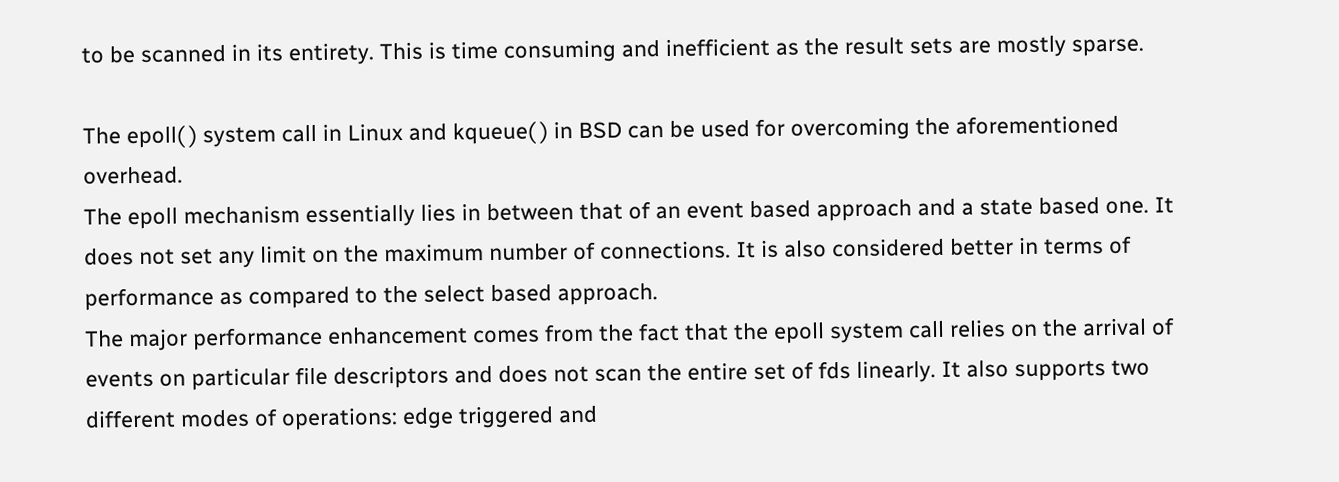to be scanned in its entirety. This is time consuming and inefficient as the result sets are mostly sparse.

The epoll( ) system call in Linux and kqueue( ) in BSD can be used for overcoming the aforementioned overhead.
The epoll mechanism essentially lies in between that of an event based approach and a state based one. It does not set any limit on the maximum number of connections. It is also considered better in terms of performance as compared to the select based approach.
The major performance enhancement comes from the fact that the epoll system call relies on the arrival of events on particular file descriptors and does not scan the entire set of fds linearly. It also supports two different modes of operations: edge triggered and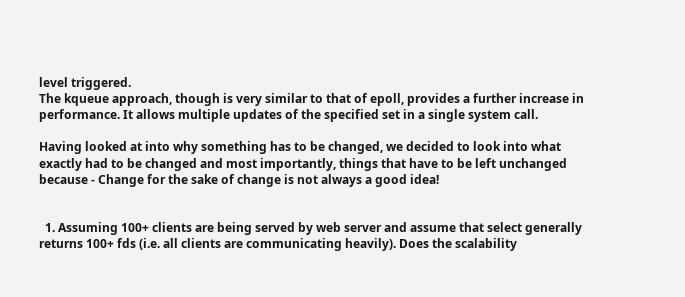level triggered.
The kqueue approach, though is very similar to that of epoll, provides a further increase in performance. It allows multiple updates of the specified set in a single system call.

Having looked at into why something has to be changed, we decided to look into what exactly had to be changed and most importantly, things that have to be left unchanged because - Change for the sake of change is not always a good idea!


  1. Assuming 100+ clients are being served by web server and assume that select generally returns 100+ fds (i.e. all clients are communicating heavily). Does the scalability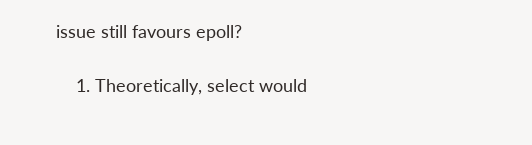issue still favours epoll?

    1. Theoretically, select would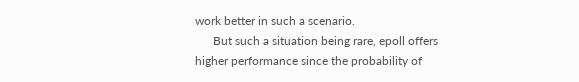work better in such a scenario.
      But such a situation being rare, epoll offers higher performance since the probability of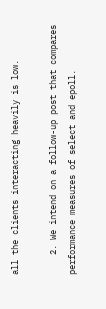all the clients interacting heavily is low.

    2. We intend on a follow-up post that compares performance measures of select and epoll.